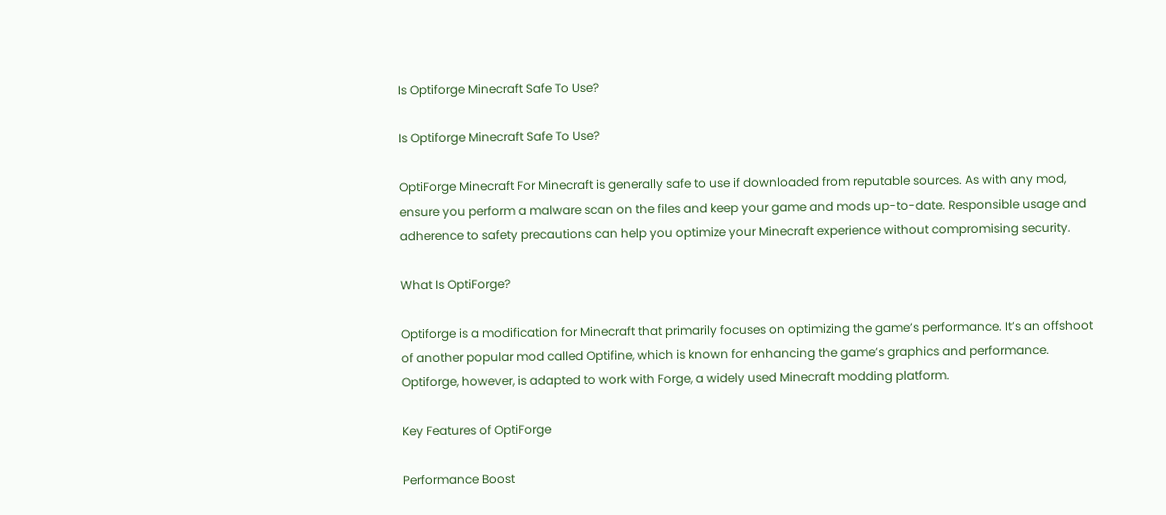Is Optiforge Minecraft Safe To Use?

Is Optiforge Minecraft Safe To Use?

OptiForge Minecraft For Minecraft is generally safe to use if downloaded from reputable sources. As with any mod, ensure you perform a malware scan on the files and keep your game and mods up-to-date. Responsible usage and adherence to safety precautions can help you optimize your Minecraft experience without compromising security.

What Is OptiForge?

Optiforge is a modification for Minecraft that primarily focuses on optimizing the game’s performance. It’s an offshoot of another popular mod called Optifine, which is known for enhancing the game’s graphics and performance. Optiforge, however, is adapted to work with Forge, a widely used Minecraft modding platform.

Key Features of OptiForge

Performance Boost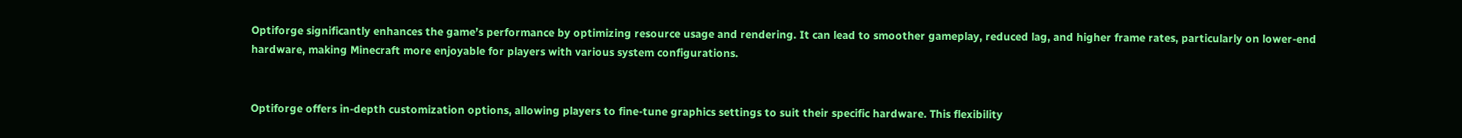Optiforge significantly enhances the game’s performance by optimizing resource usage and rendering. It can lead to smoother gameplay, reduced lag, and higher frame rates, particularly on lower-end hardware, making Minecraft more enjoyable for players with various system configurations.


Optiforge offers in-depth customization options, allowing players to fine-tune graphics settings to suit their specific hardware. This flexibility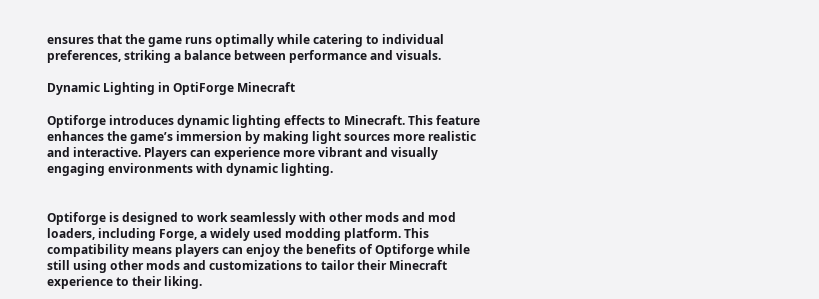ensures that the game runs optimally while catering to individual preferences, striking a balance between performance and visuals.

Dynamic Lighting in OptiForge Minecraft

Optiforge introduces dynamic lighting effects to Minecraft. This feature enhances the game’s immersion by making light sources more realistic and interactive. Players can experience more vibrant and visually engaging environments with dynamic lighting.


Optiforge is designed to work seamlessly with other mods and mod loaders, including Forge, a widely used modding platform. This compatibility means players can enjoy the benefits of Optiforge while still using other mods and customizations to tailor their Minecraft experience to their liking.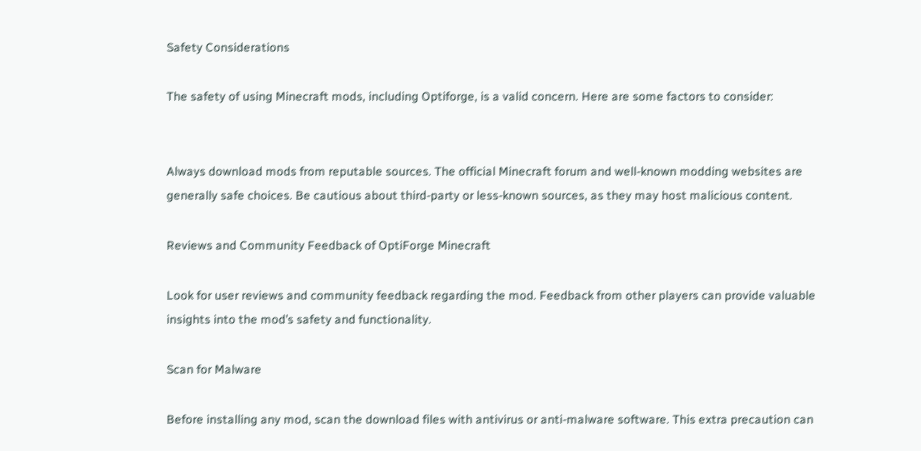Safety Considerations

The safety of using Minecraft mods, including Optiforge, is a valid concern. Here are some factors to consider:


Always download mods from reputable sources. The official Minecraft forum and well-known modding websites are generally safe choices. Be cautious about third-party or less-known sources, as they may host malicious content.

Reviews and Community Feedback of OptiForge Minecraft

Look for user reviews and community feedback regarding the mod. Feedback from other players can provide valuable insights into the mod’s safety and functionality.

Scan for Malware

Before installing any mod, scan the download files with antivirus or anti-malware software. This extra precaution can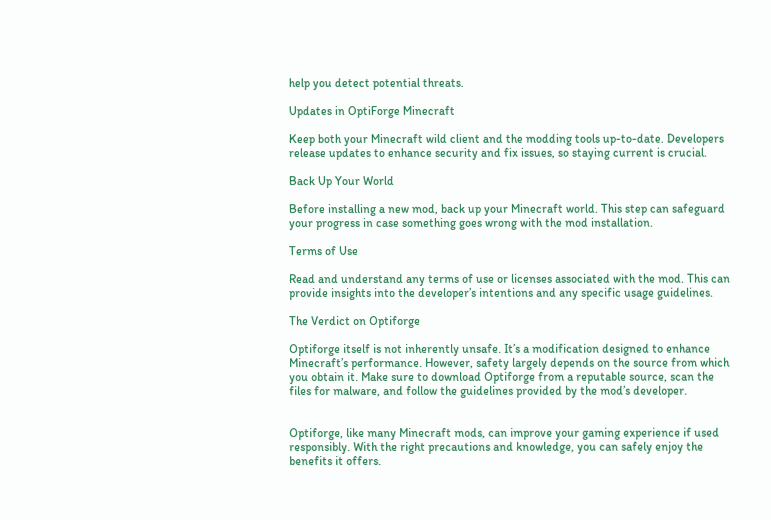help you detect potential threats.

Updates in OptiForge Minecraft

Keep both your Minecraft wild client and the modding tools up-to-date. Developers release updates to enhance security and fix issues, so staying current is crucial.

Back Up Your World

Before installing a new mod, back up your Minecraft world. This step can safeguard your progress in case something goes wrong with the mod installation.

Terms of Use

Read and understand any terms of use or licenses associated with the mod. This can provide insights into the developer’s intentions and any specific usage guidelines.

The Verdict on Optiforge

Optiforge itself is not inherently unsafe. It’s a modification designed to enhance Minecraft’s performance. However, safety largely depends on the source from which you obtain it. Make sure to download Optiforge from a reputable source, scan the files for malware, and follow the guidelines provided by the mod’s developer.


Optiforge, like many Minecraft mods, can improve your gaming experience if used responsibly. With the right precautions and knowledge, you can safely enjoy the benefits it offers.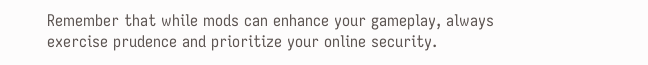Remember that while mods can enhance your gameplay, always exercise prudence and prioritize your online security.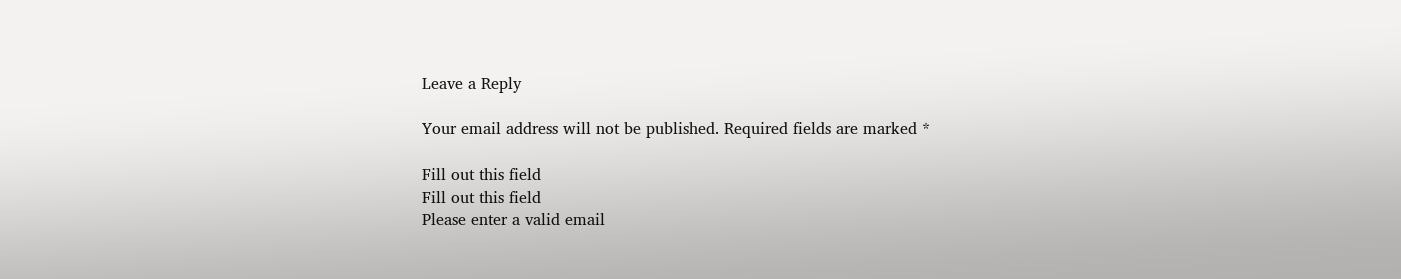Leave a Reply

Your email address will not be published. Required fields are marked *

Fill out this field
Fill out this field
Please enter a valid email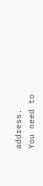address.
You need to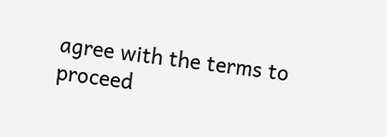agree with the terms to proceed